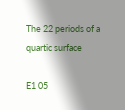The 22 periods of a quartic surface

E1 05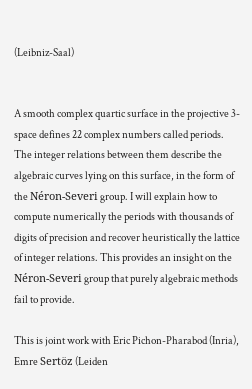(Leibniz-Saal)


A smooth complex quartic surface in the projective 3-space defines 22 complex numbers called periods. The integer relations between them describe the algebraic curves lying on this surface, in the form of the Néron-Severi group. I will explain how to compute numerically the periods with thousands of digits of precision and recover heuristically the lattice of integer relations. This provides an insight on the Néron-Severi group that purely algebraic methods fail to provide.

This is joint work with Eric Pichon-Pharabod (Inria), Emre Sertöz (Leiden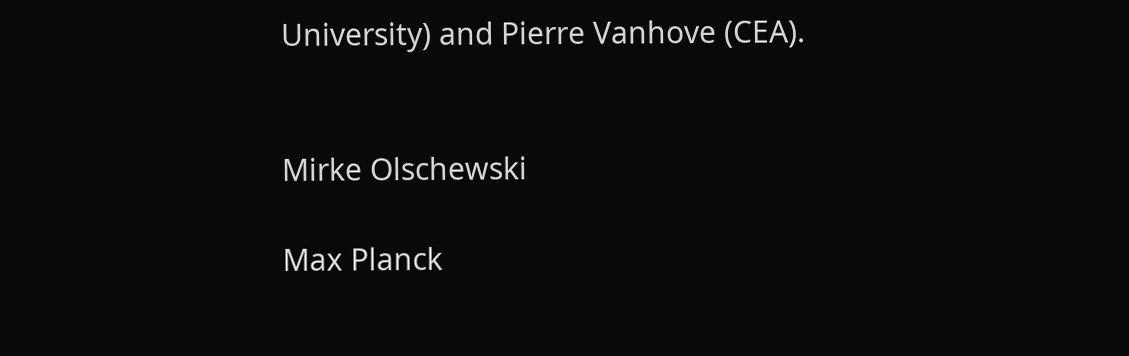University) and Pierre Vanhove (CEA).


Mirke Olschewski

Max Planck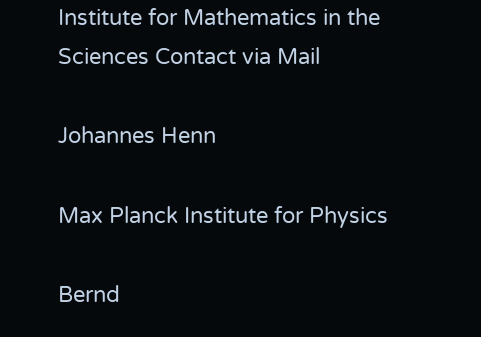Institute for Mathematics in the Sciences Contact via Mail

Johannes Henn

Max Planck Institute for Physics

Bernd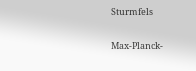Sturmfels

Max-Planck-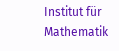Institut für Mathematik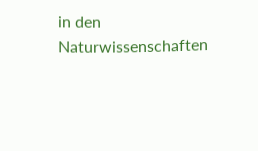in den Naturwissenschaften